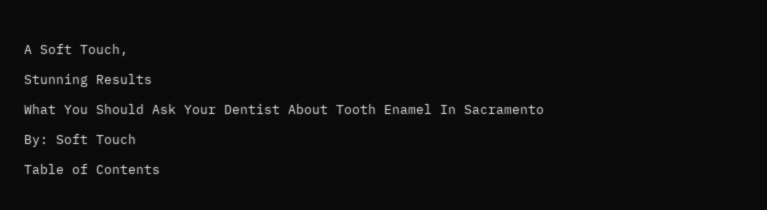A Soft Touch,

Stunning Results

What You Should Ask Your Dentist About Tooth Enamel In Sacramento

By: Soft Touch

Table of Contents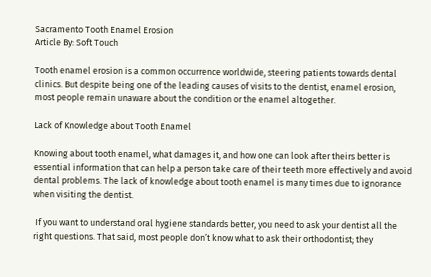Sacramento Tooth Enamel Erosion
Article By: Soft Touch

Tooth enamel erosion is a common occurrence worldwide, steering patients towards dental clinics. But despite being one of the leading causes of visits to the dentist, enamel erosion, most people remain unaware about the condition or the enamel altogether.

Lack of Knowledge about Tooth Enamel

Knowing about tooth enamel, what damages it, and how one can look after theirs better is essential information that can help a person take care of their teeth more effectively and avoid dental problems. The lack of knowledge about tooth enamel is many times due to ignorance when visiting the dentist.

 If you want to understand oral hygiene standards better, you need to ask your dentist all the right questions. That said, most people don’t know what to ask their orthodontist; they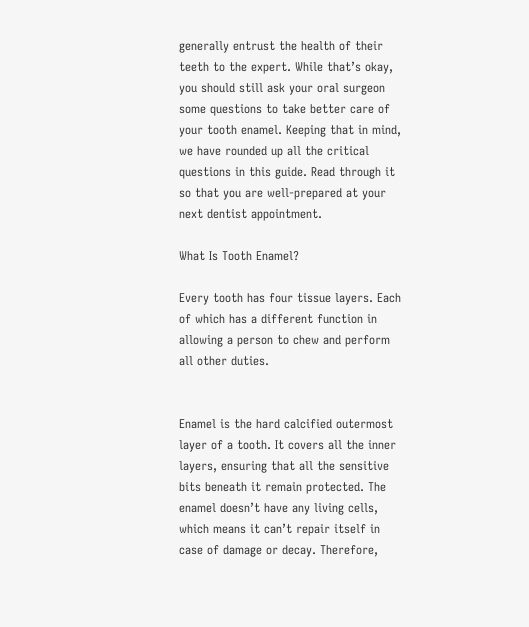generally entrust the health of their teeth to the expert. While that’s okay, you should still ask your oral surgeon some questions to take better care of your tooth enamel. Keeping that in mind, we have rounded up all the critical questions in this guide. Read through it so that you are well-prepared at your next dentist appointment.

What Is Tooth Enamel?

Every tooth has four tissue layers. Each of which has a different function in allowing a person to chew and perform all other duties.


Enamel is the hard calcified outermost layer of a tooth. It covers all the inner layers, ensuring that all the sensitive bits beneath it remain protected. The enamel doesn’t have any living cells, which means it can’t repair itself in case of damage or decay. Therefore,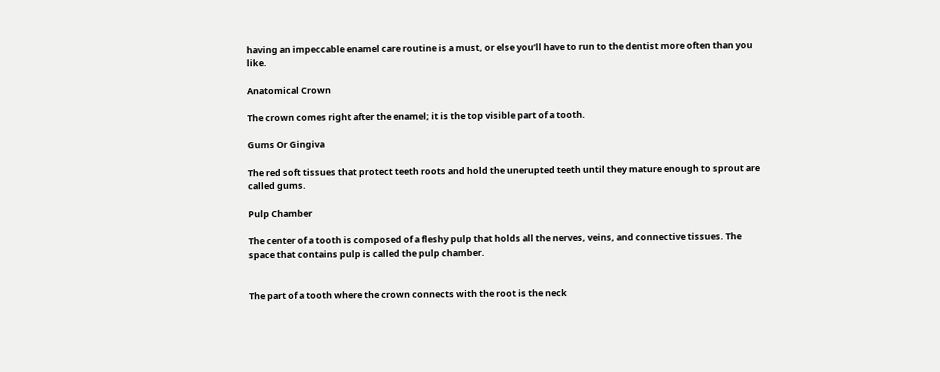having an impeccable enamel care routine is a must, or else you’ll have to run to the dentist more often than you like.

Anatomical Crown

The crown comes right after the enamel; it is the top visible part of a tooth.

Gums Or Gingiva

The red soft tissues that protect teeth roots and hold the unerupted teeth until they mature enough to sprout are called gums.

Pulp Chamber

The center of a tooth is composed of a fleshy pulp that holds all the nerves, veins, and connective tissues. The space that contains pulp is called the pulp chamber.


The part of a tooth where the crown connects with the root is the neck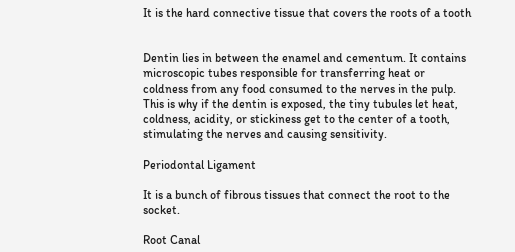It is the hard connective tissue that covers the roots of a tooth


Dentin lies in between the enamel and cementum. It contains microscopic tubes responsible for transferring heat or coldness from any food consumed to the nerves in the pulp. This is why if the dentin is exposed, the tiny tubules let heat, coldness, acidity, or stickiness get to the center of a tooth, stimulating the nerves and causing sensitivity.

Periodontal Ligament

It is a bunch of fibrous tissues that connect the root to the socket.

Root Canal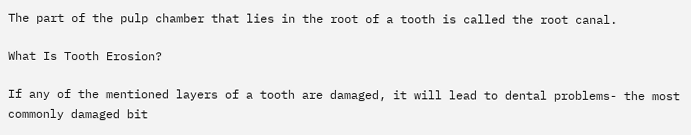The part of the pulp chamber that lies in the root of a tooth is called the root canal.

What Is Tooth Erosion?

If any of the mentioned layers of a tooth are damaged, it will lead to dental problems- the most commonly damaged bit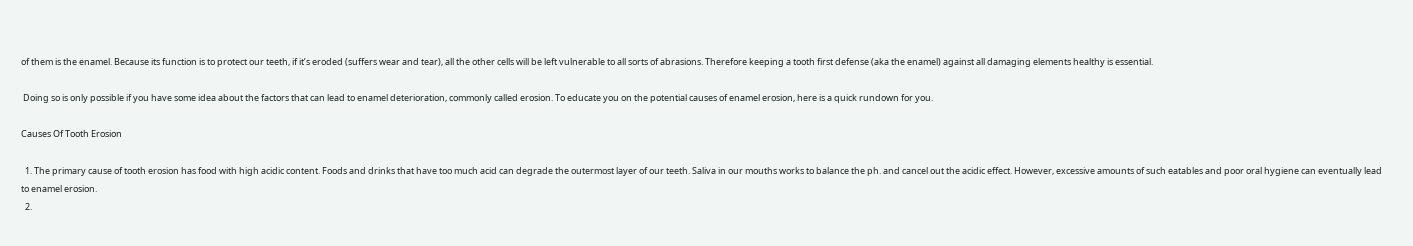of them is the enamel. Because its function is to protect our teeth, if it’s eroded (suffers wear and tear), all the other cells will be left vulnerable to all sorts of abrasions. Therefore keeping a tooth first defense (aka the enamel) against all damaging elements healthy is essential.

 Doing so is only possible if you have some idea about the factors that can lead to enamel deterioration, commonly called erosion. To educate you on the potential causes of enamel erosion, here is a quick rundown for you.

Causes Of Tooth Erosion

  1. The primary cause of tooth erosion has food with high acidic content. Foods and drinks that have too much acid can degrade the outermost layer of our teeth. Saliva in our mouths works to balance the ph. and cancel out the acidic effect. However, excessive amounts of such eatables and poor oral hygiene can eventually lead to enamel erosion.
  2.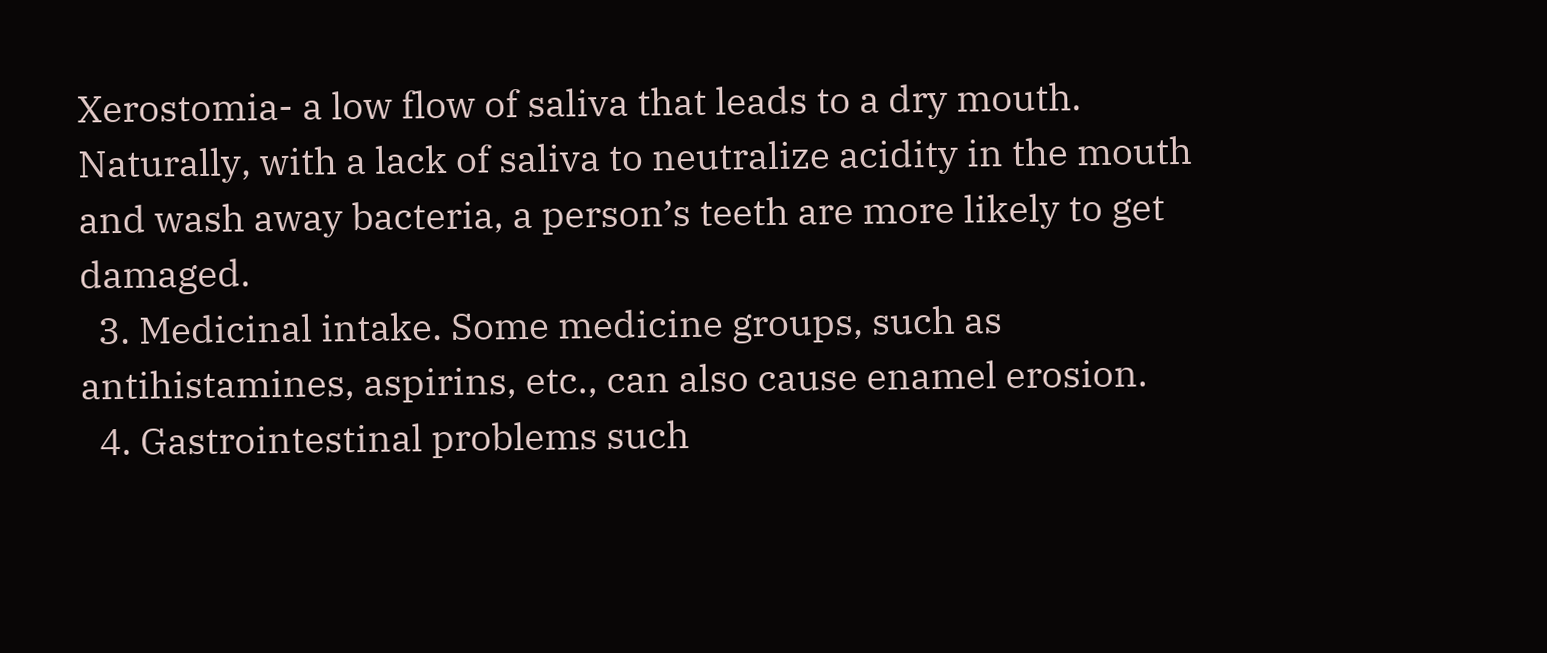Xerostomia- a low flow of saliva that leads to a dry mouth. Naturally, with a lack of saliva to neutralize acidity in the mouth and wash away bacteria, a person’s teeth are more likely to get damaged.
  3. Medicinal intake. Some medicine groups, such as antihistamines, aspirins, etc., can also cause enamel erosion.
  4. Gastrointestinal problems such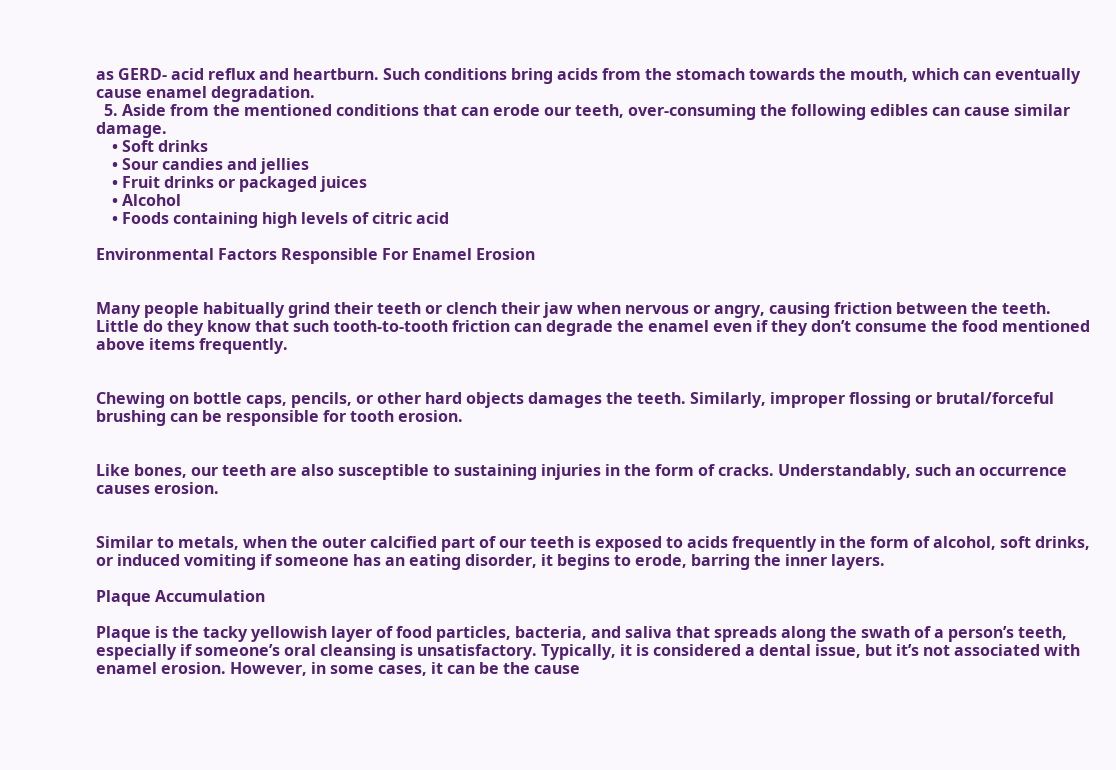as GERD- acid reflux and heartburn. Such conditions bring acids from the stomach towards the mouth, which can eventually cause enamel degradation.
  5. Aside from the mentioned conditions that can erode our teeth, over-consuming the following edibles can cause similar damage.
    • Soft drinks
    • Sour candies and jellies
    • Fruit drinks or packaged juices
    • Alcohol
    • Foods containing high levels of citric acid

Environmental Factors Responsible For Enamel Erosion


Many people habitually grind their teeth or clench their jaw when nervous or angry, causing friction between the teeth. Little do they know that such tooth-to-tooth friction can degrade the enamel even if they don’t consume the food mentioned above items frequently.


Chewing on bottle caps, pencils, or other hard objects damages the teeth. Similarly, improper flossing or brutal/forceful brushing can be responsible for tooth erosion.


Like bones, our teeth are also susceptible to sustaining injuries in the form of cracks. Understandably, such an occurrence causes erosion.


Similar to metals, when the outer calcified part of our teeth is exposed to acids frequently in the form of alcohol, soft drinks, or induced vomiting if someone has an eating disorder, it begins to erode, barring the inner layers.

Plaque Accumulation

Plaque is the tacky yellowish layer of food particles, bacteria, and saliva that spreads along the swath of a person’s teeth, especially if someone’s oral cleansing is unsatisfactory. Typically, it is considered a dental issue, but it’s not associated with enamel erosion. However, in some cases, it can be the cause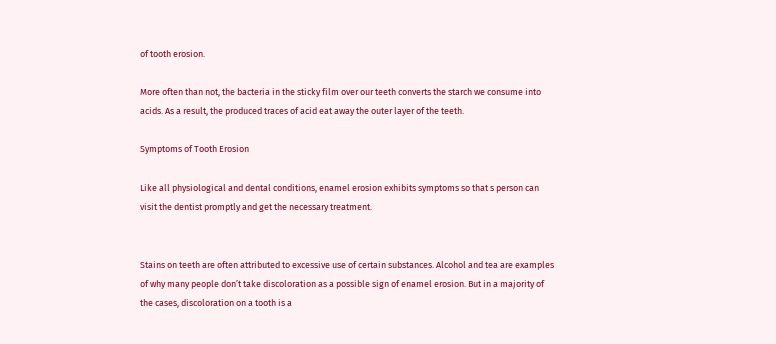of tooth erosion.

More often than not, the bacteria in the sticky film over our teeth converts the starch we consume into acids. As a result, the produced traces of acid eat away the outer layer of the teeth.

Symptoms of Tooth Erosion

Like all physiological and dental conditions, enamel erosion exhibits symptoms so that s person can visit the dentist promptly and get the necessary treatment.


Stains on teeth are often attributed to excessive use of certain substances. Alcohol and tea are examples of why many people don’t take discoloration as a possible sign of enamel erosion. But in a majority of the cases, discoloration on a tooth is a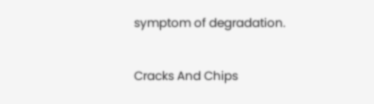symptom of degradation.

Cracks And Chips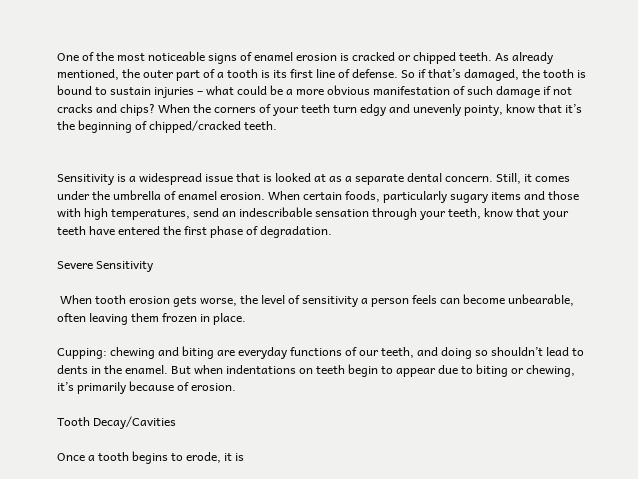One of the most noticeable signs of enamel erosion is cracked or chipped teeth. As already mentioned, the outer part of a tooth is its first line of defense. So if that’s damaged, the tooth is bound to sustain injuries – what could be a more obvious manifestation of such damage if not cracks and chips? When the corners of your teeth turn edgy and unevenly pointy, know that it’s the beginning of chipped/cracked teeth.


Sensitivity is a widespread issue that is looked at as a separate dental concern. Still, it comes under the umbrella of enamel erosion. When certain foods, particularly sugary items and those with high temperatures, send an indescribable sensation through your teeth, know that your teeth have entered the first phase of degradation.

Severe Sensitivity

 When tooth erosion gets worse, the level of sensitivity a person feels can become unbearable, often leaving them frozen in place.

Cupping: chewing and biting are everyday functions of our teeth, and doing so shouldn’t lead to dents in the enamel. But when indentations on teeth begin to appear due to biting or chewing, it’s primarily because of erosion.

Tooth Decay/Cavities

Once a tooth begins to erode, it is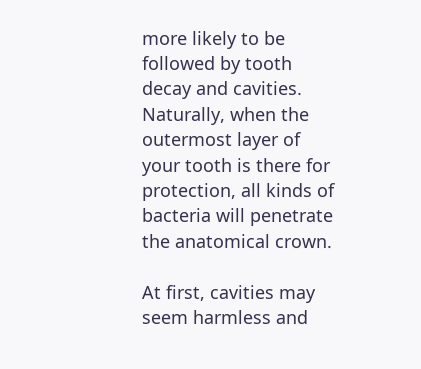more likely to be followed by tooth decay and cavities. Naturally, when the outermost layer of your tooth is there for protection, all kinds of bacteria will penetrate the anatomical crown.

At first, cavities may seem harmless and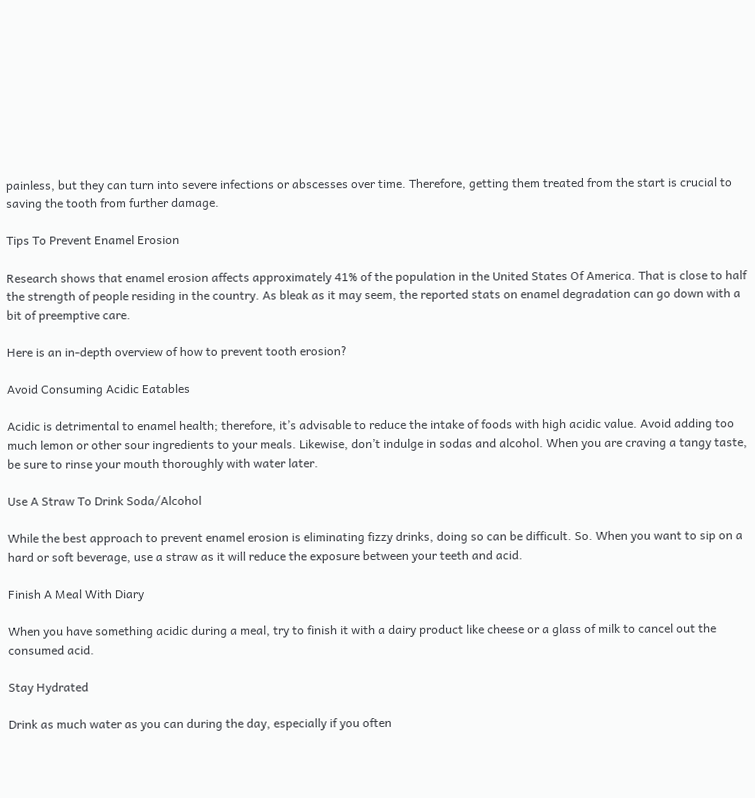painless, but they can turn into severe infections or abscesses over time. Therefore, getting them treated from the start is crucial to saving the tooth from further damage.

Tips To Prevent Enamel Erosion

Research shows that enamel erosion affects approximately 41% of the population in the United States Of America. That is close to half the strength of people residing in the country. As bleak as it may seem, the reported stats on enamel degradation can go down with a bit of preemptive care.

Here is an in-depth overview of how to prevent tooth erosion?

Avoid Consuming Acidic Eatables

Acidic is detrimental to enamel health; therefore, it’s advisable to reduce the intake of foods with high acidic value. Avoid adding too much lemon or other sour ingredients to your meals. Likewise, don’t indulge in sodas and alcohol. When you are craving a tangy taste, be sure to rinse your mouth thoroughly with water later.

Use A Straw To Drink Soda/Alcohol

While the best approach to prevent enamel erosion is eliminating fizzy drinks, doing so can be difficult. So. When you want to sip on a hard or soft beverage, use a straw as it will reduce the exposure between your teeth and acid.

Finish A Meal With Diary

When you have something acidic during a meal, try to finish it with a dairy product like cheese or a glass of milk to cancel out the consumed acid.

Stay Hydrated

Drink as much water as you can during the day, especially if you often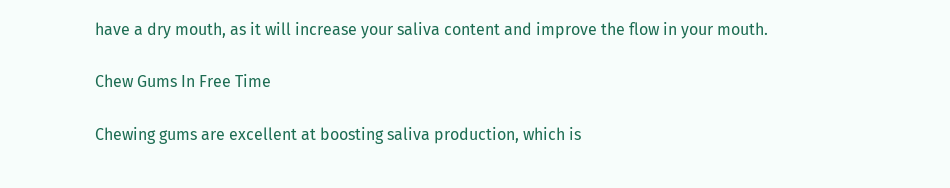have a dry mouth, as it will increase your saliva content and improve the flow in your mouth.

Chew Gums In Free Time

Chewing gums are excellent at boosting saliva production, which is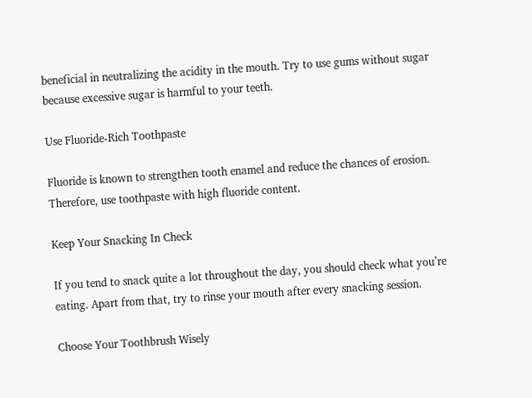beneficial in neutralizing the acidity in the mouth. Try to use gums without sugar because excessive sugar is harmful to your teeth.

Use Fluoride-Rich Toothpaste

Fluoride is known to strengthen tooth enamel and reduce the chances of erosion. Therefore, use toothpaste with high fluoride content.

Keep Your Snacking In Check

If you tend to snack quite a lot throughout the day, you should check what you’re eating. Apart from that, try to rinse your mouth after every snacking session.

Choose Your Toothbrush Wisely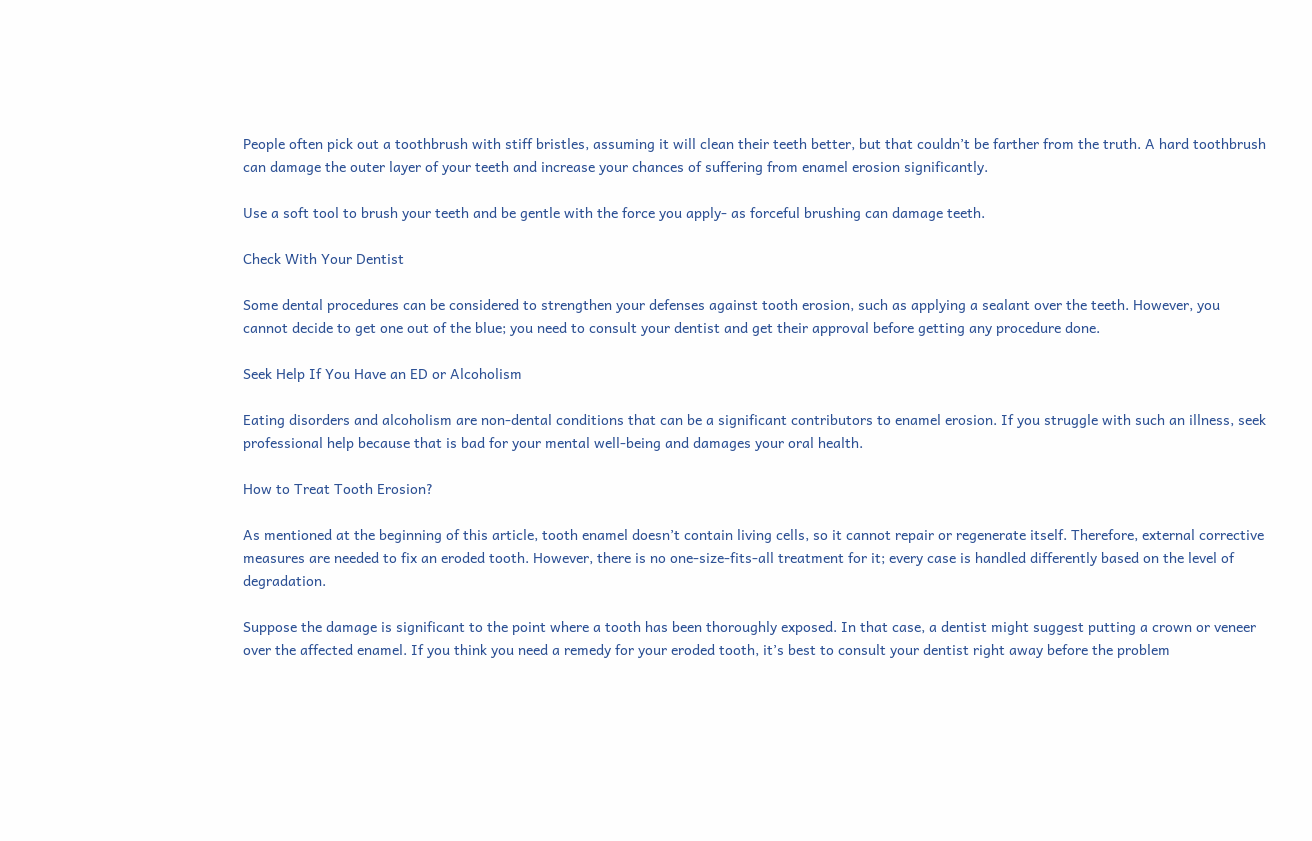People often pick out a toothbrush with stiff bristles, assuming it will clean their teeth better, but that couldn’t be farther from the truth. A hard toothbrush can damage the outer layer of your teeth and increase your chances of suffering from enamel erosion significantly.

Use a soft tool to brush your teeth and be gentle with the force you apply- as forceful brushing can damage teeth.

Check With Your Dentist

Some dental procedures can be considered to strengthen your defenses against tooth erosion, such as applying a sealant over the teeth. However, you cannot decide to get one out of the blue; you need to consult your dentist and get their approval before getting any procedure done.

Seek Help If You Have an ED or Alcoholism

Eating disorders and alcoholism are non-dental conditions that can be a significant contributors to enamel erosion. If you struggle with such an illness, seek professional help because that is bad for your mental well-being and damages your oral health.

How to Treat Tooth Erosion?

As mentioned at the beginning of this article, tooth enamel doesn’t contain living cells, so it cannot repair or regenerate itself. Therefore, external corrective measures are needed to fix an eroded tooth. However, there is no one-size-fits-all treatment for it; every case is handled differently based on the level of degradation.

Suppose the damage is significant to the point where a tooth has been thoroughly exposed. In that case, a dentist might suggest putting a crown or veneer over the affected enamel. If you think you need a remedy for your eroded tooth, it’s best to consult your dentist right away before the problem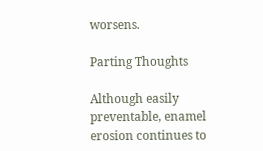worsens.

Parting Thoughts

Although easily preventable, enamel erosion continues to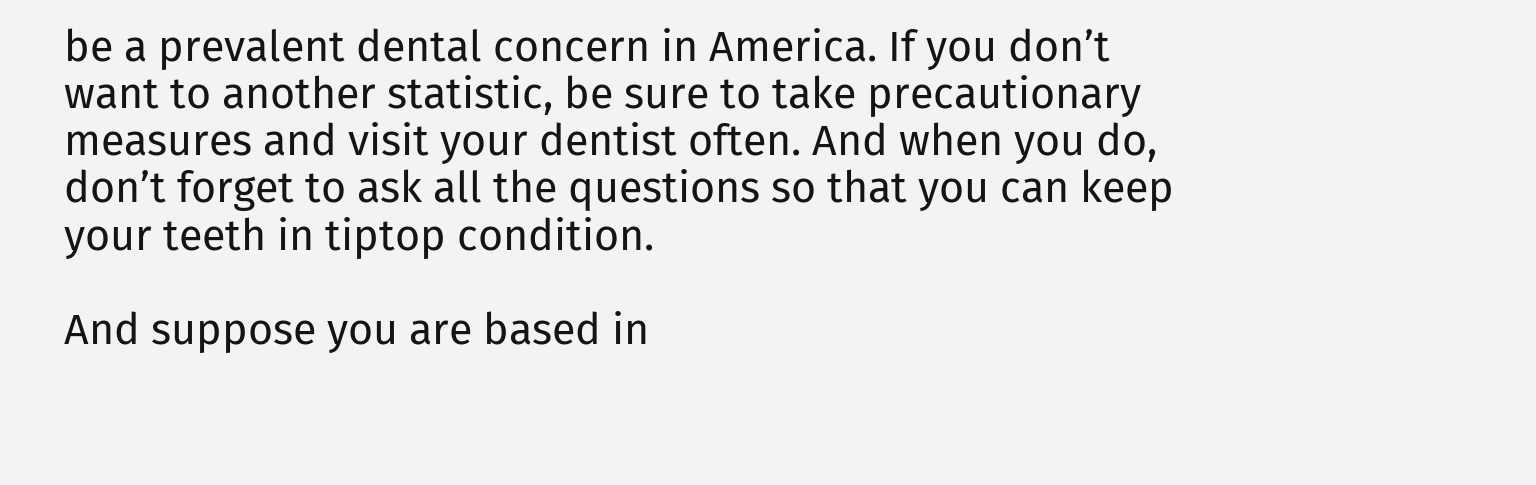be a prevalent dental concern in America. If you don’t want to another statistic, be sure to take precautionary measures and visit your dentist often. And when you do, don’t forget to ask all the questions so that you can keep your teeth in tiptop condition.

And suppose you are based in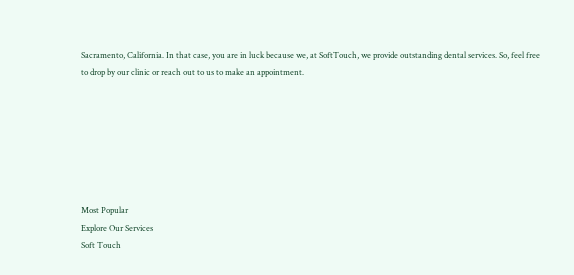Sacramento, California. In that case, you are in luck because we, at SoftTouch, we provide outstanding dental services. So, feel free to drop by our clinic or reach out to us to make an appointment.







Most Popular
Explore Our Services
Soft Touch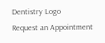Dentistry Logo
Request an Appointment